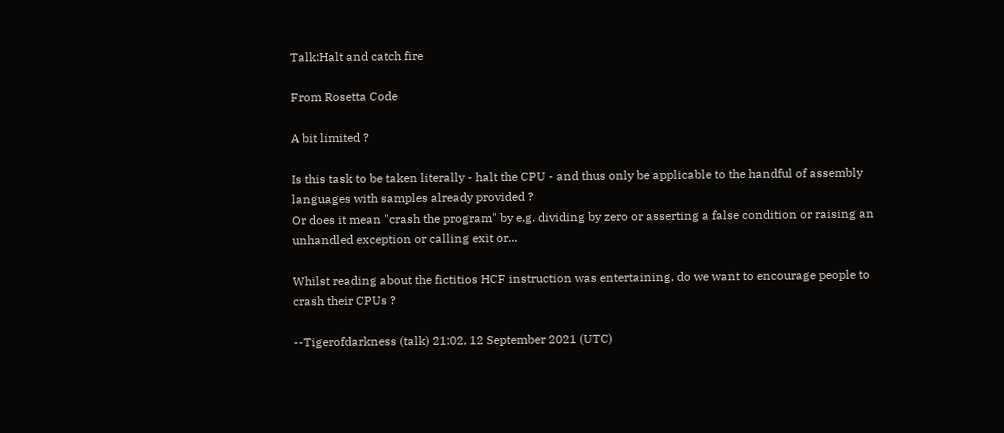Talk:Halt and catch fire

From Rosetta Code

A bit limited ?

Is this task to be taken literally - halt the CPU - and thus only be applicable to the handful of assembly languages with samples already provided ?
Or does it mean "crash the program" by e.g. dividing by zero or asserting a false condition or raising an unhandled exception or calling exit or...

Whilst reading about the fictitios HCF instruction was entertaining, do we want to encourage people to crash their CPUs ?

--Tigerofdarkness (talk) 21:02, 12 September 2021 (UTC)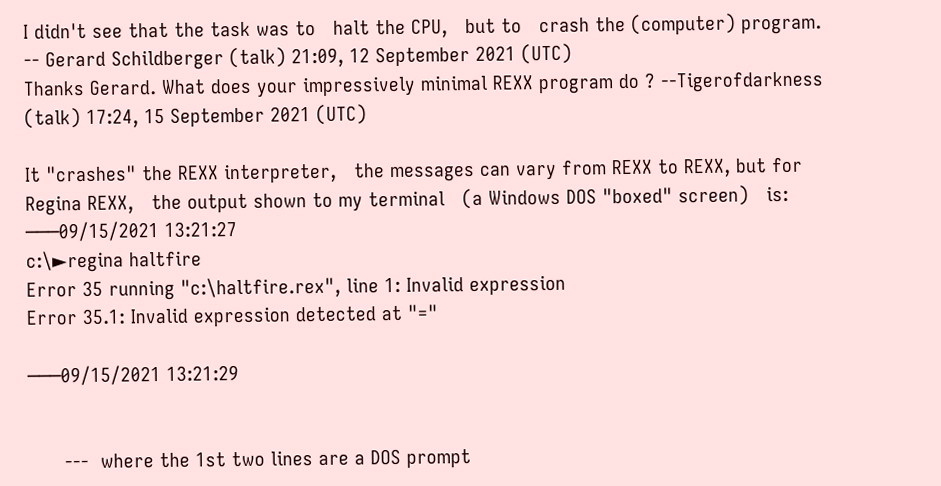I didn't see that the task was to   halt the CPU,   but to   crash the (computer) program.     -- Gerard Schildberger (talk) 21:09, 12 September 2021 (UTC)
Thanks Gerard. What does your impressively minimal REXX program do ? --Tigerofdarkness (talk) 17:24, 15 September 2021 (UTC)

It "crashes" the REXX interpreter,   the messages can vary from REXX to REXX, but for Regina REXX,   the output shown to my terminal   (a Windows DOS "boxed" screen)   is:
───09/15/2021 13:21:27
c:\►regina haltfire
Error 35 running "c:\haltfire.rex", line 1: Invalid expression
Error 35.1: Invalid expression detected at "="

───09/15/2021 13:21:29


      ---  where the 1st two lines are a DOS prompt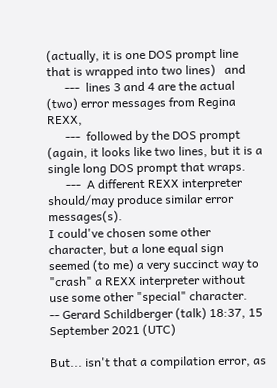(actually, it is one DOS prompt line that is wrapped into two lines)   and
      ---  lines 3 and 4 are the actual (two) error messages from Regina REXX,
      ---  followed by the DOS prompt   (again, it looks like two lines, but it is a single long DOS prompt that wraps.
      ---  A different REXX interpreter should/may produce similar error messages(s).
I could've chosen some other character, but a lone equal sign seemed (to me) a very succinct way to "crash" a REXX interpreter without use some other "special" character.       -- Gerard Schildberger (talk) 18:37, 15 September 2021 (UTC)

But... isn't that a compilation error, as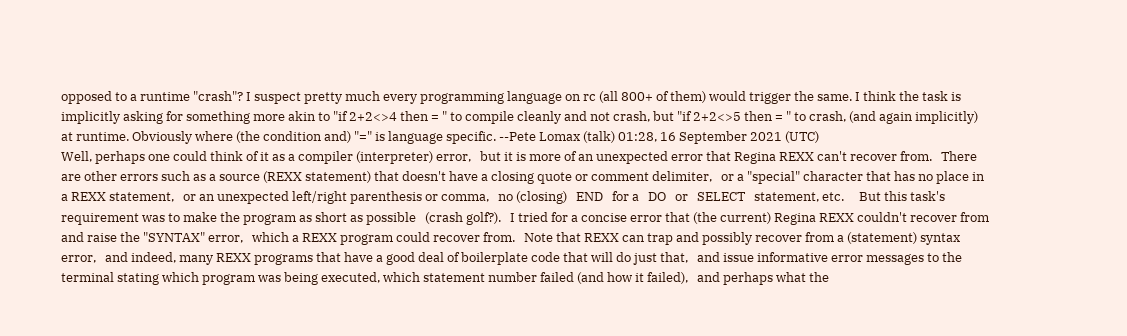opposed to a runtime "crash"? I suspect pretty much every programming language on rc (all 800+ of them) would trigger the same. I think the task is implicitly asking for something more akin to "if 2+2<>4 then = " to compile cleanly and not crash, but "if 2+2<>5 then = " to crash, (and again implicitly) at runtime. Obviously where (the condition and) "=" is language specific. --Pete Lomax (talk) 01:28, 16 September 2021 (UTC)
Well, perhaps one could think of it as a compiler (interpreter) error,   but it is more of an unexpected error that Regina REXX can't recover from.   There are other errors such as a source (REXX statement) that doesn't have a closing quote or comment delimiter,   or a "special" character that has no place in a REXX statement,   or an unexpected left/right parenthesis or comma,   no (closing)   END   for a   DO   or   SELECT   statement, etc.     But this task's requirement was to make the program as short as possible   (crash golf?).   I tried for a concise error that (the current) Regina REXX couldn't recover from and raise the "SYNTAX" error,   which a REXX program could recover from.   Note that REXX can trap and possibly recover from a (statement) syntax error,   and indeed, many REXX programs that have a good deal of boilerplate code that will do just that,   and issue informative error messages to the terminal stating which program was being executed, which statement number failed (and how it failed),   and perhaps what the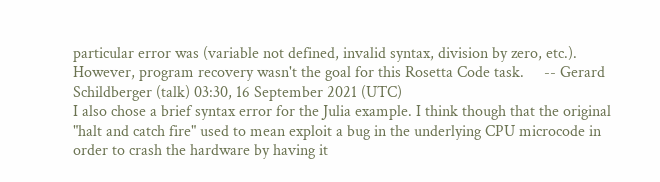particular error was (variable not defined, invalid syntax, division by zero, etc.).     However, program recovery wasn't the goal for this Rosetta Code task.     -- Gerard Schildberger (talk) 03:30, 16 September 2021 (UTC)
I also chose a brief syntax error for the Julia example. I think though that the original "halt and catch fire" used to mean exploit a bug in the underlying CPU microcode in order to crash the hardware by having it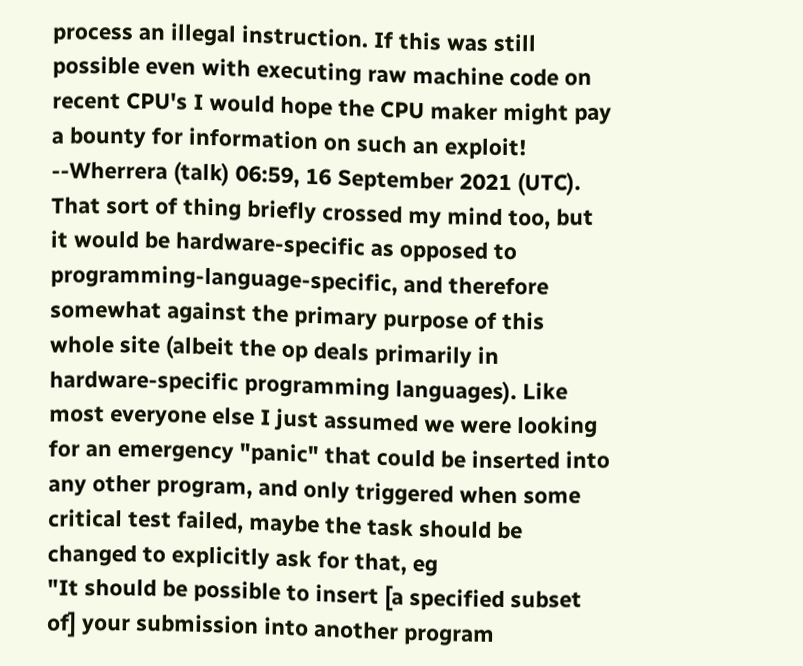process an illegal instruction. If this was still possible even with executing raw machine code on recent CPU's I would hope the CPU maker might pay a bounty for information on such an exploit! --Wherrera (talk) 06:59, 16 September 2021 (UTC).
That sort of thing briefly crossed my mind too, but it would be hardware-specific as opposed to programming-language-specific, and therefore somewhat against the primary purpose of this whole site (albeit the op deals primarily in hardware-specific programming languages). Like most everyone else I just assumed we were looking for an emergency "panic" that could be inserted into any other program, and only triggered when some critical test failed, maybe the task should be changed to explicitly ask for that, eg
"It should be possible to insert [a specified subset of] your submission into another program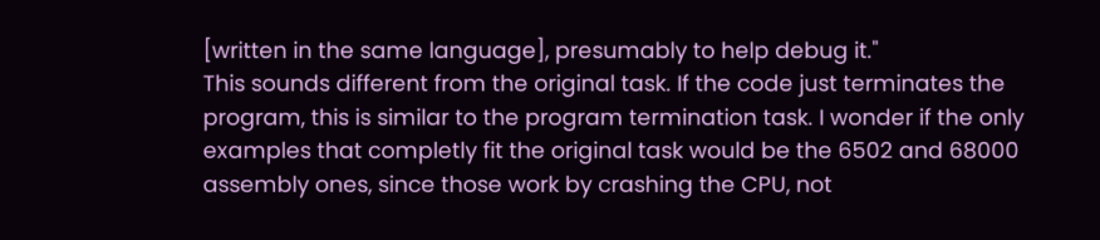[written in the same language], presumably to help debug it."
This sounds different from the original task. If the code just terminates the program, this is similar to the program termination task. I wonder if the only examples that completly fit the original task would be the 6502 and 68000 assembly ones, since those work by crashing the CPU, not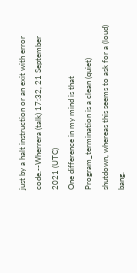just by a halt instruction or an exit with error code.--Wherrera (talk) 17:32, 21 September 2021 (UTC)
One difference in my mind is that Program_termination is a clean (quiet) shutdown, whereas this seems to ask for a (loud) bang.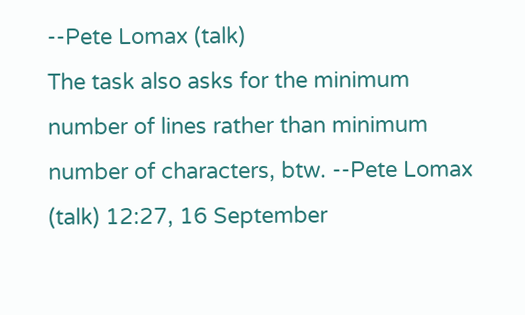--Pete Lomax (talk)
The task also asks for the minimum number of lines rather than minimum number of characters, btw. --Pete Lomax (talk) 12:27, 16 September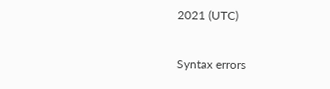2021 (UTC)

Syntax errors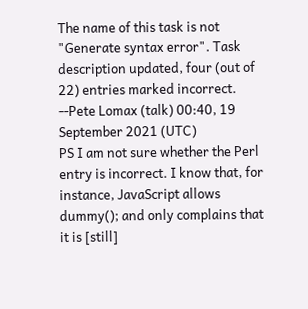The name of this task is not "Generate syntax error". Task description updated, four (out of 22) entries marked incorrect. --Pete Lomax (talk) 00:40, 19 September 2021 (UTC)
PS I am not sure whether the Perl entry is incorrect. I know that, for instance, JavaScript allows dummy(); and only complains that it is [still]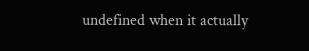undefined when it actually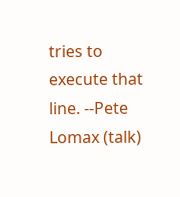tries to execute that line. --Pete Lomax (talk)